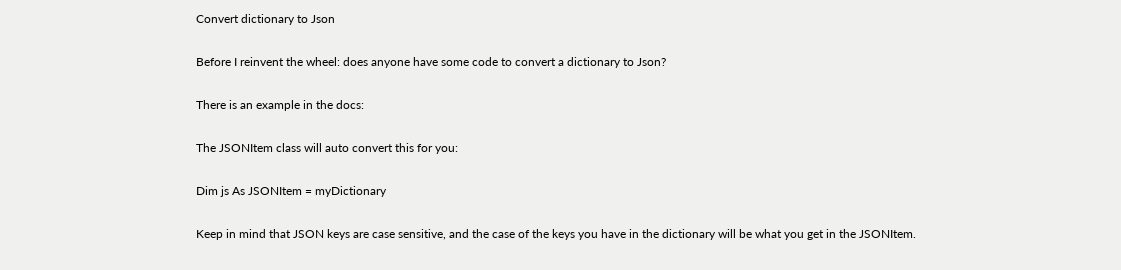Convert dictionary to Json

Before I reinvent the wheel: does anyone have some code to convert a dictionary to Json?

There is an example in the docs:

The JSONItem class will auto convert this for you:

Dim js As JSONItem = myDictionary

Keep in mind that JSON keys are case sensitive, and the case of the keys you have in the dictionary will be what you get in the JSONItem.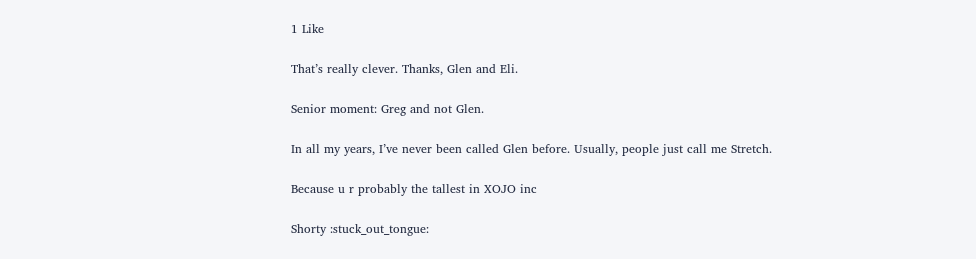1 Like

That’s really clever. Thanks, Glen and Eli.

Senior moment: Greg and not Glen.

In all my years, I’ve never been called Glen before. Usually, people just call me Stretch.

Because u r probably the tallest in XOJO inc

Shorty :stuck_out_tongue: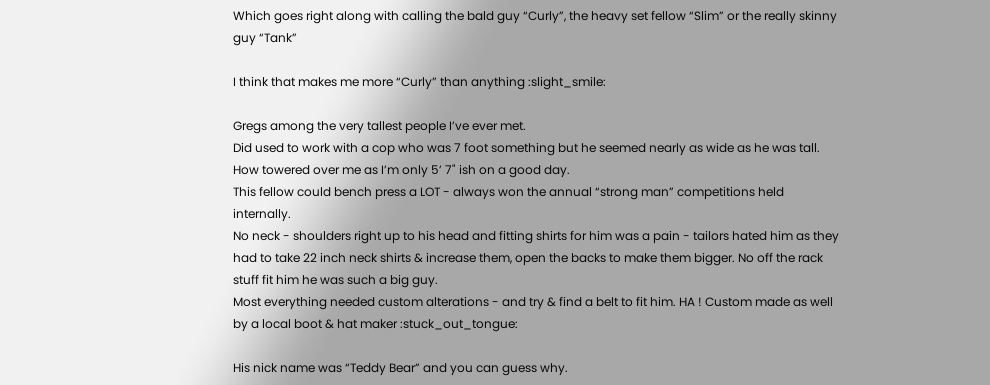Which goes right along with calling the bald guy “Curly”, the heavy set fellow “Slim” or the really skinny guy “Tank”

I think that makes me more “Curly” than anything :slight_smile:

Gregs among the very tallest people I’ve ever met.
Did used to work with a cop who was 7 foot something but he seemed nearly as wide as he was tall. How towered over me as I’m only 5’ 7" ish on a good day.
This fellow could bench press a LOT - always won the annual “strong man” competitions held internally.
No neck - shoulders right up to his head and fitting shirts for him was a pain - tailors hated him as they had to take 22 inch neck shirts & increase them, open the backs to make them bigger. No off the rack stuff fit him he was such a big guy.
Most everything needed custom alterations - and try & find a belt to fit him. HA ! Custom made as well by a local boot & hat maker :stuck_out_tongue:

His nick name was “Teddy Bear” and you can guess why.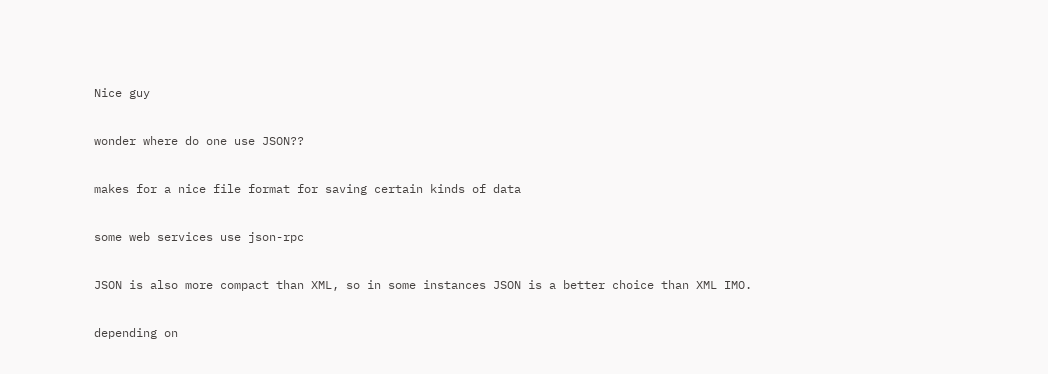Nice guy

wonder where do one use JSON??

makes for a nice file format for saving certain kinds of data

some web services use json-rpc

JSON is also more compact than XML, so in some instances JSON is a better choice than XML IMO.

depending on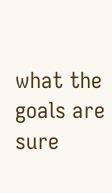what the goals are sure